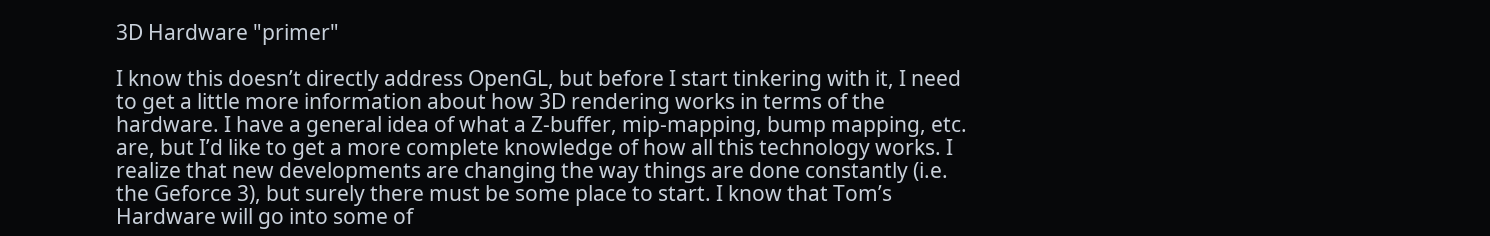3D Hardware "primer"

I know this doesn’t directly address OpenGL, but before I start tinkering with it, I need to get a little more information about how 3D rendering works in terms of the hardware. I have a general idea of what a Z-buffer, mip-mapping, bump mapping, etc. are, but I’d like to get a more complete knowledge of how all this technology works. I realize that new developments are changing the way things are done constantly (i.e. the Geforce 3), but surely there must be some place to start. I know that Tom’s Hardware will go into some of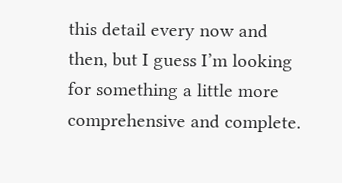this detail every now and then, but I guess I’m looking for something a little more comprehensive and complete.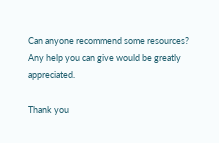Can anyone recommend some resources? Any help you can give would be greatly appreciated.

Thank you